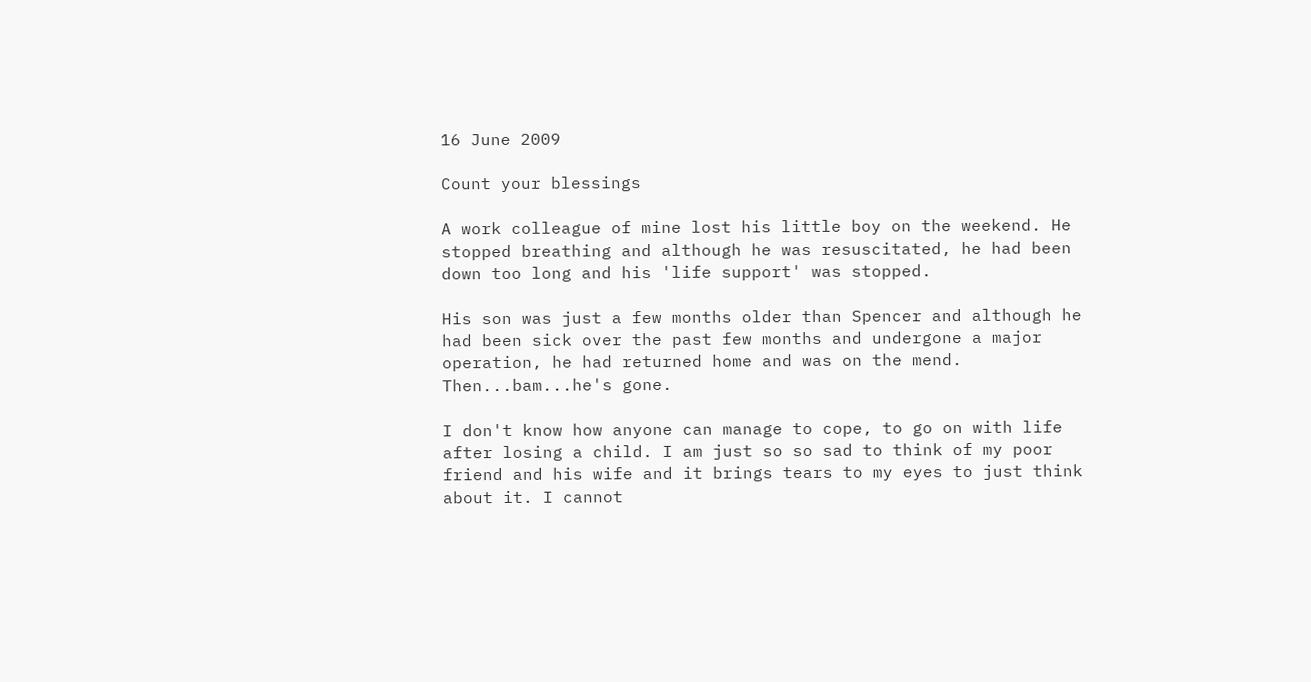16 June 2009

Count your blessings

A work colleague of mine lost his little boy on the weekend. He stopped breathing and although he was resuscitated, he had been down too long and his 'life support' was stopped.

His son was just a few months older than Spencer and although he had been sick over the past few months and undergone a major operation, he had returned home and was on the mend. Then...bam...he's gone.

I don't know how anyone can manage to cope, to go on with life after losing a child. I am just so so sad to think of my poor friend and his wife and it brings tears to my eyes to just think about it. I cannot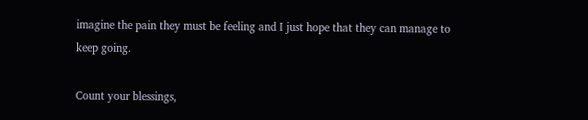imagine the pain they must be feeling and I just hope that they can manage to keep going.

Count your blessings,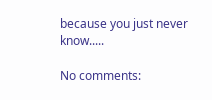because you just never know.....

No comments: